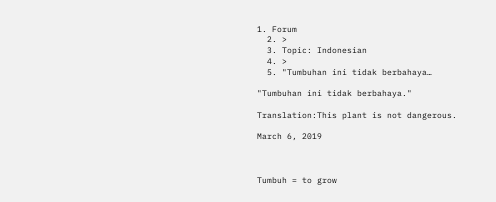1. Forum
  2. >
  3. Topic: Indonesian
  4. >
  5. "Tumbuhan ini tidak berbahaya…

"Tumbuhan ini tidak berbahaya."

Translation:This plant is not dangerous.

March 6, 2019



Tumbuh = to grow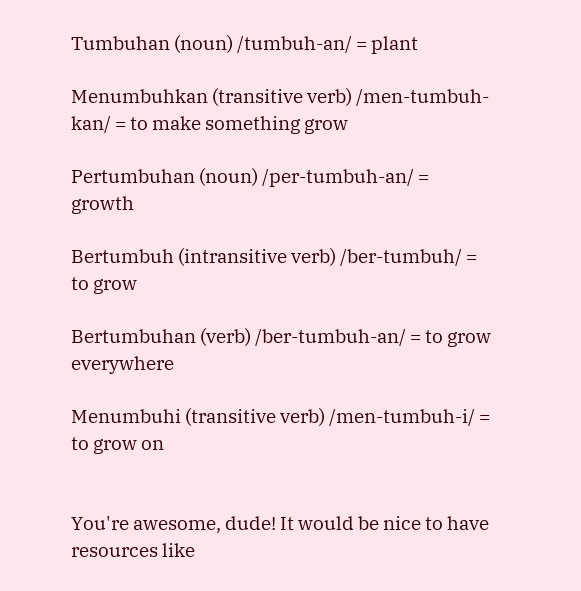Tumbuhan (noun) /tumbuh-an/ = plant

Menumbuhkan (transitive verb) /men-tumbuh-kan/ = to make something grow

Pertumbuhan (noun) /per-tumbuh-an/ = growth

Bertumbuh (intransitive verb) /ber-tumbuh/ = to grow

Bertumbuhan (verb) /ber-tumbuh-an/ = to grow everywhere

Menumbuhi (transitive verb) /men-tumbuh-i/ = to grow on


You're awesome, dude! It would be nice to have resources like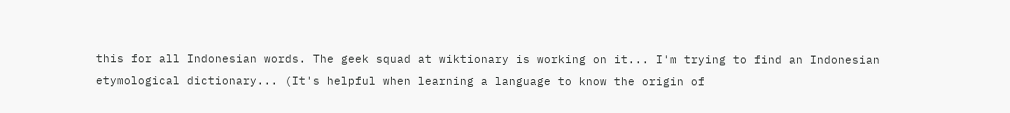this for all Indonesian words. The geek squad at wiktionary is working on it... I'm trying to find an Indonesian etymological dictionary... (It's helpful when learning a language to know the origin of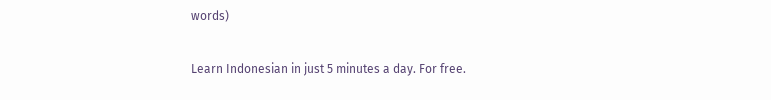words)

Learn Indonesian in just 5 minutes a day. For free.